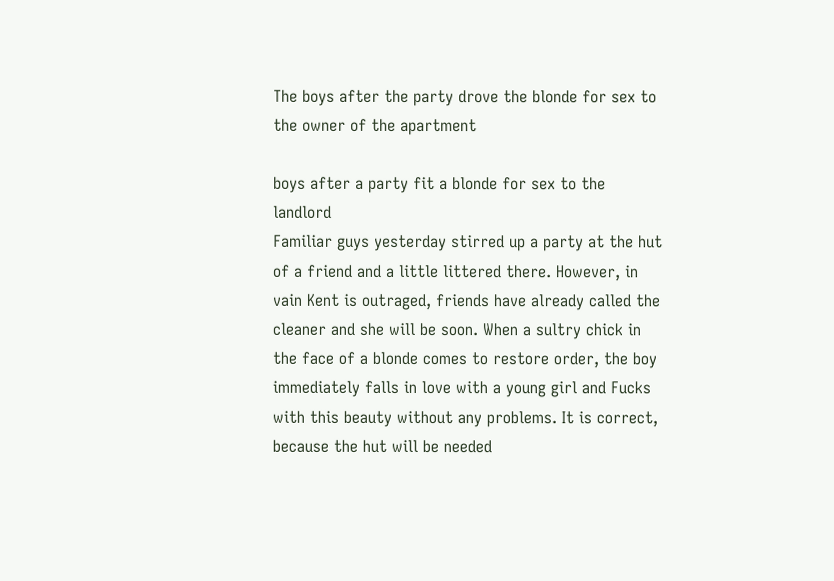The boys after the party drove the blonde for sex to the owner of the apartment

boys after a party fit a blonde for sex to the landlord
Familiar guys yesterday stirred up a party at the hut of a friend and a little littered there. However, in vain Kent is outraged, friends have already called the cleaner and she will be soon. When a sultry chick in the face of a blonde comes to restore order, the boy immediately falls in love with a young girl and Fucks with this beauty without any problems. It is correct, because the hut will be needed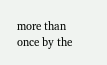more than once by the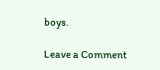boys.

Leave a Comment